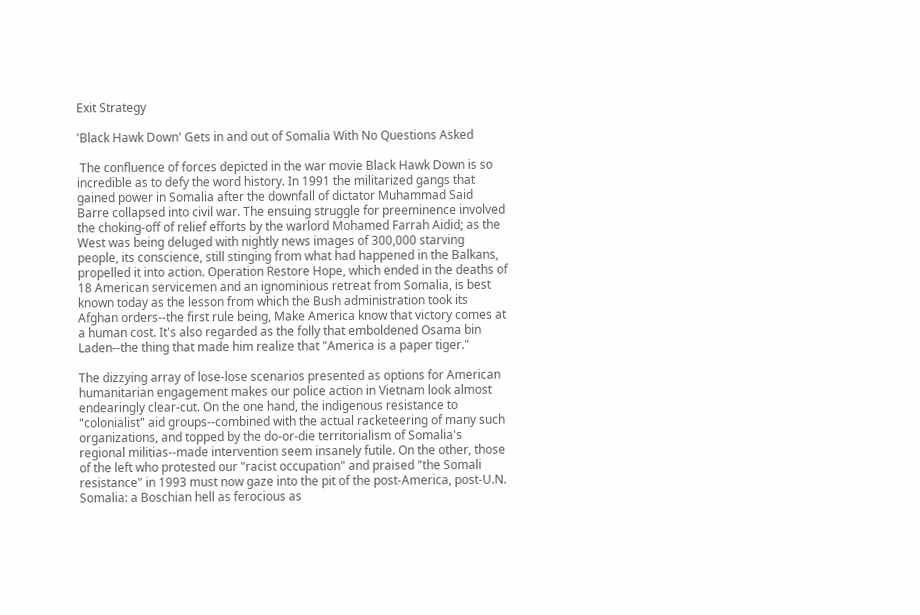Exit Strategy

'Black Hawk Down' Gets in and out of Somalia With No Questions Asked

 The confluence of forces depicted in the war movie Black Hawk Down is so incredible as to defy the word history. In 1991 the militarized gangs that gained power in Somalia after the downfall of dictator Muhammad Said Barre collapsed into civil war. The ensuing struggle for preeminence involved the choking-off of relief efforts by the warlord Mohamed Farrah Aidid; as the West was being deluged with nightly news images of 300,000 starving people, its conscience, still stinging from what had happened in the Balkans, propelled it into action. Operation Restore Hope, which ended in the deaths of 18 American servicemen and an ignominious retreat from Somalia, is best known today as the lesson from which the Bush administration took its Afghan orders--the first rule being, Make America know that victory comes at a human cost. It's also regarded as the folly that emboldened Osama bin Laden--the thing that made him realize that "America is a paper tiger."

The dizzying array of lose-lose scenarios presented as options for American humanitarian engagement makes our police action in Vietnam look almost endearingly clear-cut. On the one hand, the indigenous resistance to "colonialist" aid groups--combined with the actual racketeering of many such organizations, and topped by the do-or-die territorialism of Somalia's regional militias--made intervention seem insanely futile. On the other, those of the left who protested our "racist occupation" and praised "the Somali resistance" in 1993 must now gaze into the pit of the post-America, post-U.N. Somalia: a Boschian hell as ferocious as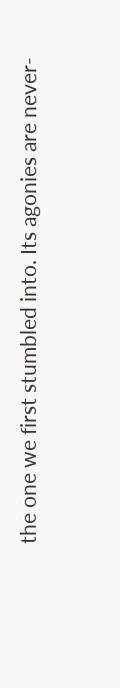the one we first stumbled into. Its agonies are never-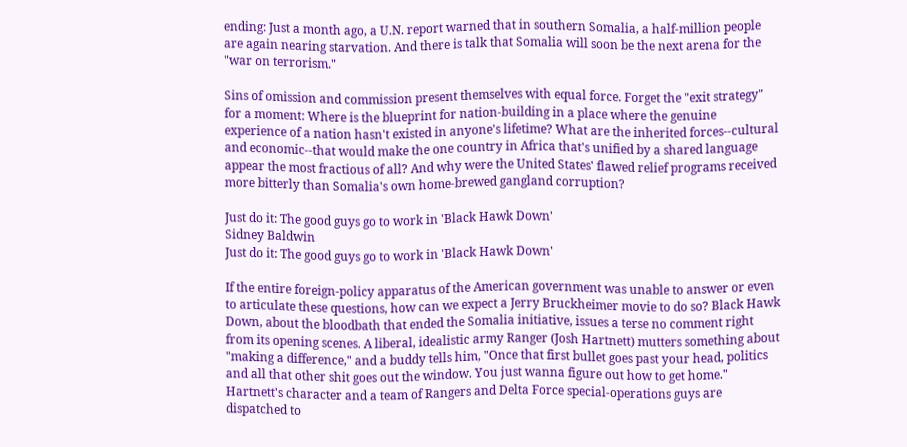ending: Just a month ago, a U.N. report warned that in southern Somalia, a half-million people are again nearing starvation. And there is talk that Somalia will soon be the next arena for the "war on terrorism."

Sins of omission and commission present themselves with equal force. Forget the "exit strategy" for a moment: Where is the blueprint for nation-building in a place where the genuine experience of a nation hasn't existed in anyone's lifetime? What are the inherited forces--cultural and economic--that would make the one country in Africa that's unified by a shared language appear the most fractious of all? And why were the United States' flawed relief programs received more bitterly than Somalia's own home-brewed gangland corruption?

Just do it: The good guys go to work in 'Black Hawk Down'
Sidney Baldwin
Just do it: The good guys go to work in 'Black Hawk Down'

If the entire foreign-policy apparatus of the American government was unable to answer or even to articulate these questions, how can we expect a Jerry Bruckheimer movie to do so? Black Hawk Down, about the bloodbath that ended the Somalia initiative, issues a terse no comment right from its opening scenes. A liberal, idealistic army Ranger (Josh Hartnett) mutters something about "making a difference," and a buddy tells him, "Once that first bullet goes past your head, politics and all that other shit goes out the window. You just wanna figure out how to get home." Hartnett's character and a team of Rangers and Delta Force special-operations guys are dispatched to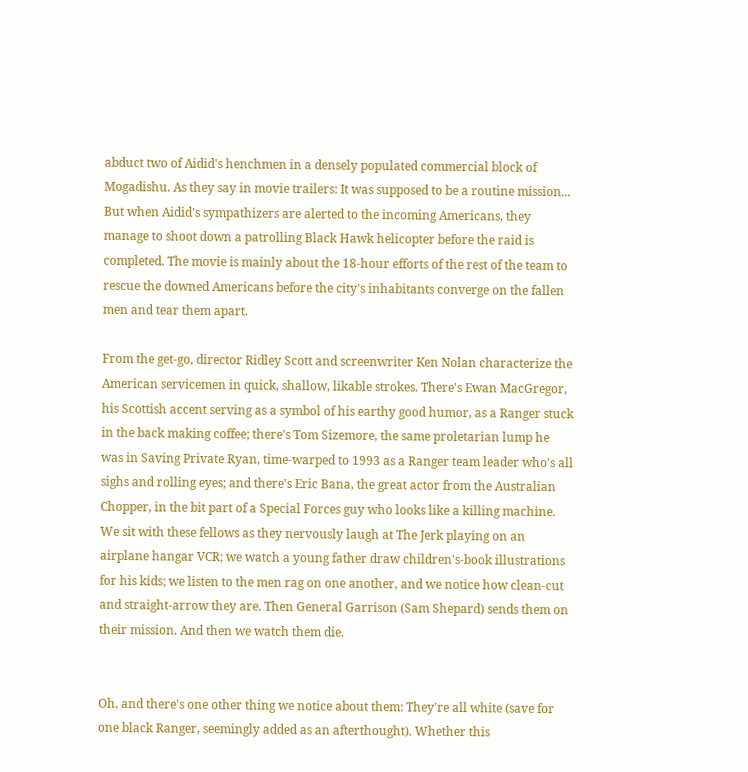abduct two of Aidid's henchmen in a densely populated commercial block of Mogadishu. As they say in movie trailers: It was supposed to be a routine mission... But when Aidid's sympathizers are alerted to the incoming Americans, they manage to shoot down a patrolling Black Hawk helicopter before the raid is completed. The movie is mainly about the 18-hour efforts of the rest of the team to rescue the downed Americans before the city's inhabitants converge on the fallen men and tear them apart.

From the get-go, director Ridley Scott and screenwriter Ken Nolan characterize the American servicemen in quick, shallow, likable strokes. There's Ewan MacGregor, his Scottish accent serving as a symbol of his earthy good humor, as a Ranger stuck in the back making coffee; there's Tom Sizemore, the same proletarian lump he was in Saving Private Ryan, time-warped to 1993 as a Ranger team leader who's all sighs and rolling eyes; and there's Eric Bana, the great actor from the Australian Chopper, in the bit part of a Special Forces guy who looks like a killing machine. We sit with these fellows as they nervously laugh at The Jerk playing on an airplane hangar VCR; we watch a young father draw children's-book illustrations for his kids; we listen to the men rag on one another, and we notice how clean-cut and straight-arrow they are. Then General Garrison (Sam Shepard) sends them on their mission. And then we watch them die.


Oh, and there's one other thing we notice about them: They're all white (save for one black Ranger, seemingly added as an afterthought). Whether this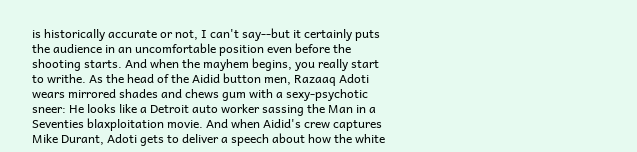is historically accurate or not, I can't say--but it certainly puts the audience in an uncomfortable position even before the shooting starts. And when the mayhem begins, you really start to writhe. As the head of the Aidid button men, Razaaq Adoti wears mirrored shades and chews gum with a sexy-psychotic sneer: He looks like a Detroit auto worker sassing the Man in a Seventies blaxploitation movie. And when Aidid's crew captures Mike Durant, Adoti gets to deliver a speech about how the white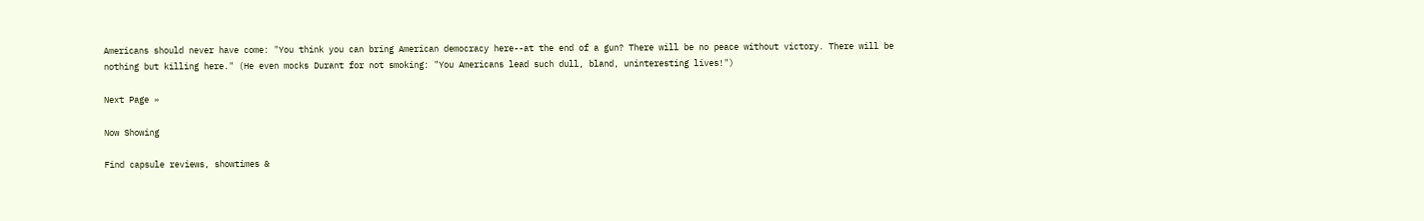Americans should never have come: "You think you can bring American democracy here--at the end of a gun? There will be no peace without victory. There will be nothing but killing here." (He even mocks Durant for not smoking: "You Americans lead such dull, bland, uninteresting lives!")

Next Page »

Now Showing

Find capsule reviews, showtimes &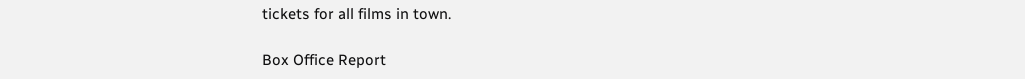tickets for all films in town.

Box Office Report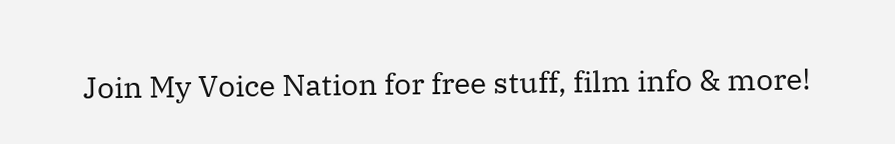Join My Voice Nation for free stuff, film info & more!